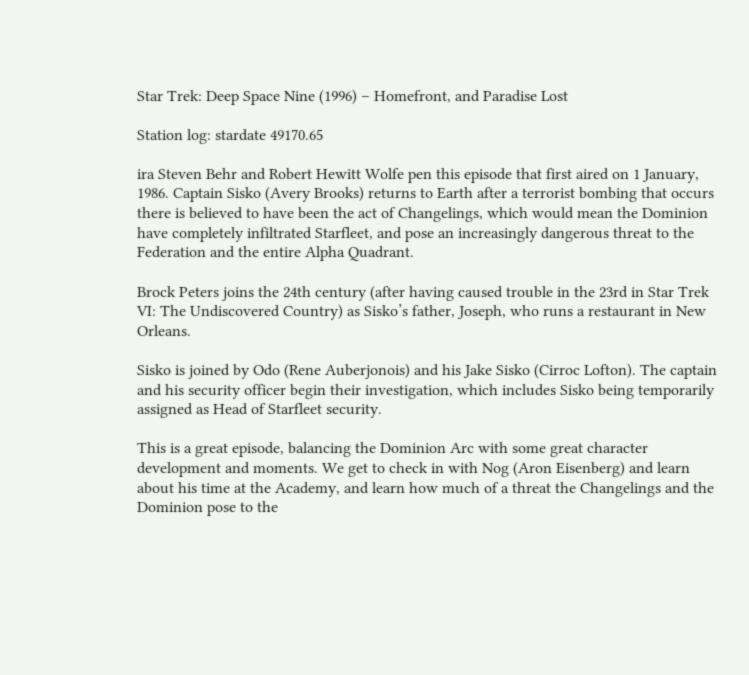Star Trek: Deep Space Nine (1996) – Homefront, and Paradise Lost

Station log: stardate 49170.65

ira Steven Behr and Robert Hewitt Wolfe pen this episode that first aired on 1 January, 1986. Captain Sisko (Avery Brooks) returns to Earth after a terrorist bombing that occurs there is believed to have been the act of Changelings, which would mean the Dominion have completely infiltrated Starfleet, and pose an increasingly dangerous threat to the Federation and the entire Alpha Quadrant.

Brock Peters joins the 24th century (after having caused trouble in the 23rd in Star Trek VI: The Undiscovered Country) as Sisko’s father, Joseph, who runs a restaurant in New Orleans.

Sisko is joined by Odo (Rene Auberjonois) and his Jake Sisko (Cirroc Lofton). The captain and his security officer begin their investigation, which includes Sisko being temporarily assigned as Head of Starfleet security.

This is a great episode, balancing the Dominion Arc with some great character development and moments. We get to check in with Nog (Aron Eisenberg) and learn about his time at the Academy, and learn how much of a threat the Changelings and the Dominion pose to the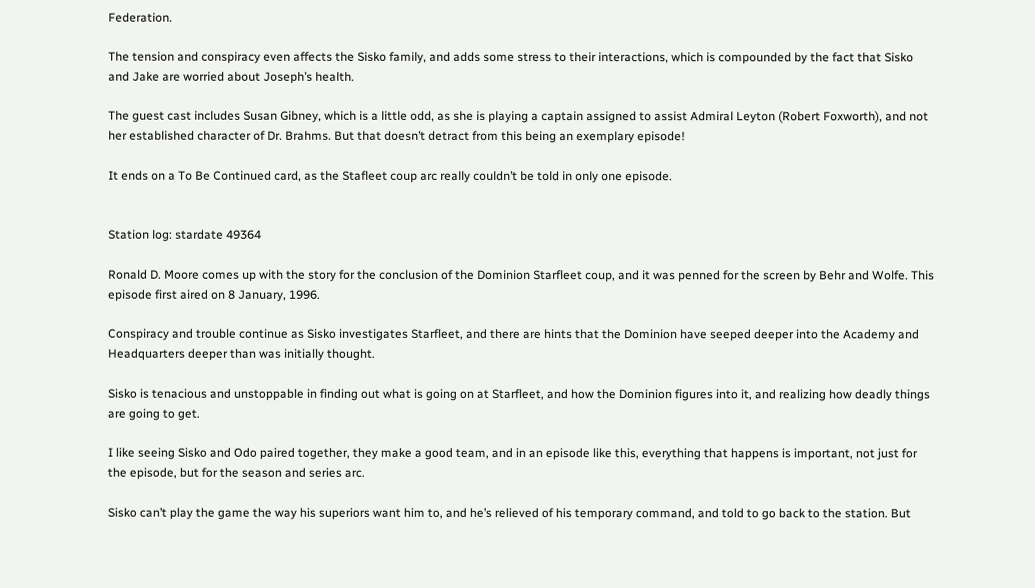Federation.

The tension and conspiracy even affects the Sisko family, and adds some stress to their interactions, which is compounded by the fact that Sisko and Jake are worried about Joseph’s health.

The guest cast includes Susan Gibney, which is a little odd, as she is playing a captain assigned to assist Admiral Leyton (Robert Foxworth), and not her established character of Dr. Brahms. But that doesn’t detract from this being an exemplary episode!

It ends on a To Be Continued card, as the Stafleet coup arc really couldn’t be told in only one episode.


Station log: stardate 49364

Ronald D. Moore comes up with the story for the conclusion of the Dominion Starfleet coup, and it was penned for the screen by Behr and Wolfe. This episode first aired on 8 January, 1996.

Conspiracy and trouble continue as Sisko investigates Starfleet, and there are hints that the Dominion have seeped deeper into the Academy and Headquarters deeper than was initially thought.

Sisko is tenacious and unstoppable in finding out what is going on at Starfleet, and how the Dominion figures into it, and realizing how deadly things are going to get.

I like seeing Sisko and Odo paired together, they make a good team, and in an episode like this, everything that happens is important, not just for the episode, but for the season and series arc.

Sisko can’t play the game the way his superiors want him to, and he’s relieved of his temporary command, and told to go back to the station. But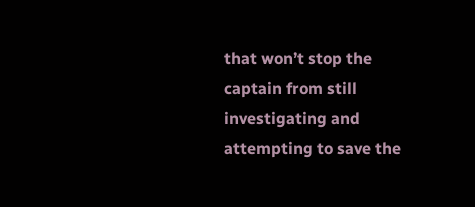that won’t stop the captain from still investigating and attempting to save the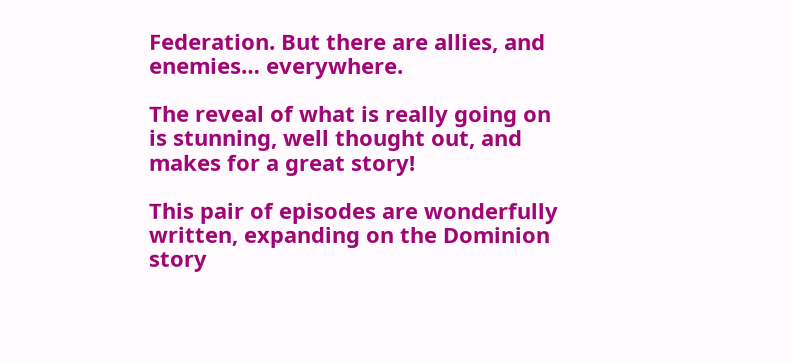Federation. But there are allies, and enemies… everywhere.

The reveal of what is really going on is stunning, well thought out, and makes for a great story!

This pair of episodes are wonderfully written, expanding on the Dominion story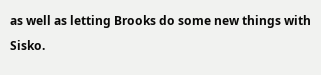as well as letting Brooks do some new things with Sisko.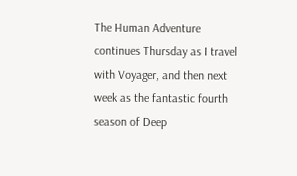The Human Adventure continues Thursday as I travel with Voyager, and then next week as the fantastic fourth season of Deep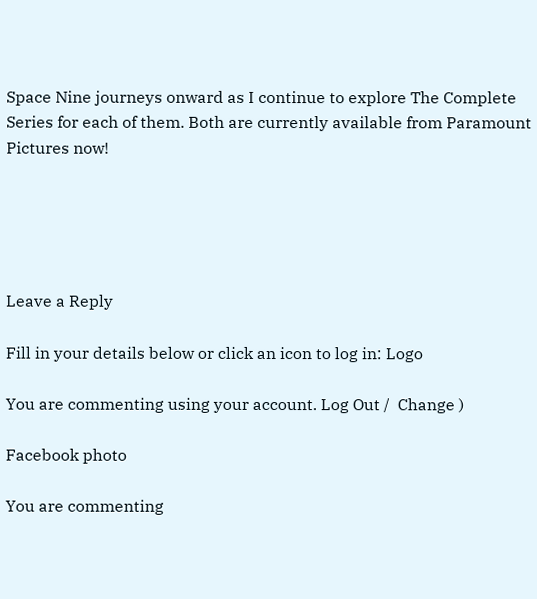Space Nine journeys onward as I continue to explore The Complete Series for each of them. Both are currently available from Paramount Pictures now!





Leave a Reply

Fill in your details below or click an icon to log in: Logo

You are commenting using your account. Log Out /  Change )

Facebook photo

You are commenting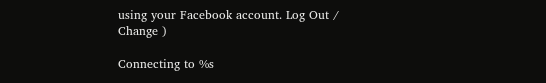using your Facebook account. Log Out /  Change )

Connecting to %s